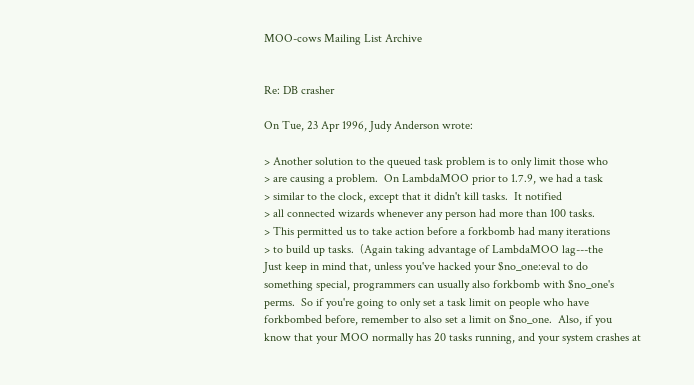MOO-cows Mailing List Archive


Re: DB crasher

On Tue, 23 Apr 1996, Judy Anderson wrote:

> Another solution to the queued task problem is to only limit those who
> are causing a problem.  On LambdaMOO prior to 1.7.9, we had a task
> similar to the clock, except that it didn't kill tasks.  It notified
> all connected wizards whenever any person had more than 100 tasks.
> This permitted us to take action before a forkbomb had many iterations
> to build up tasks.  (Again taking advantage of LambdaMOO lag---the
Just keep in mind that, unless you've hacked your $no_one:eval to do
something special, programmers can usually also forkbomb with $no_one's
perms.  So if you're going to only set a task limit on people who have
forkbombed before, remember to also set a limit on $no_one.  Also, if you
know that your MOO normally has 20 tasks running, and your system crashes at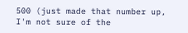500 (just made that number up, I'm not sure of the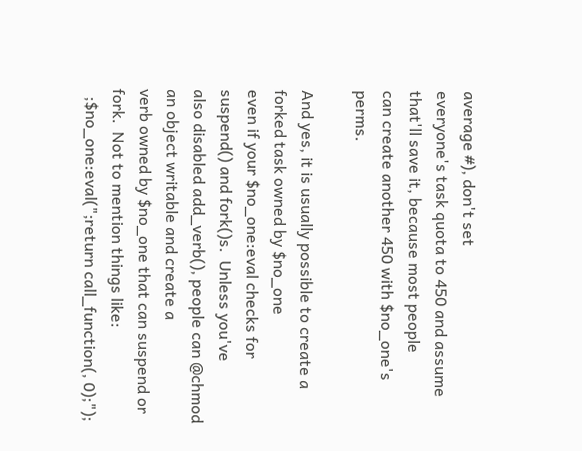average #), don't set
everyone's task quota to 450 and assume that'll save it, because most people
can create another 450 with $no_one's perms.

And yes, it is usually possible to create a forked task owned by $no_one
even if your $no_one:eval checks for suspend() and fork()s.  Unless you've
also disabled add_verb(), people can @chmod an object writable and create a
verb owned by $no_one that can suspend or fork.  Not to mention things like:
  ;$no_one:eval(";return call_function(, 0);");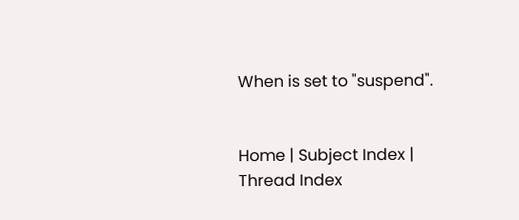When is set to "suspend".


Home | Subject Index | Thread Index